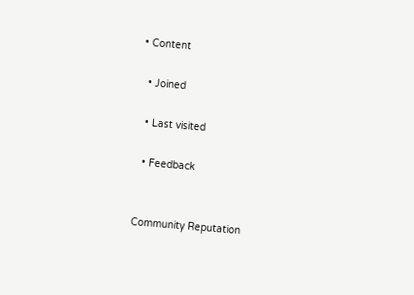• Content

  • Joined

  • Last visited

  • Feedback


Community Reputation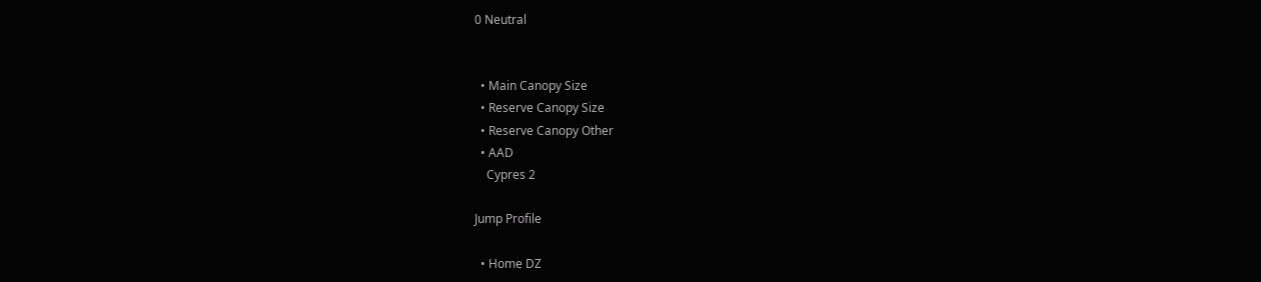0 Neutral


  • Main Canopy Size
  • Reserve Canopy Size
  • Reserve Canopy Other
  • AAD
    Cypres 2

Jump Profile

  • Home DZ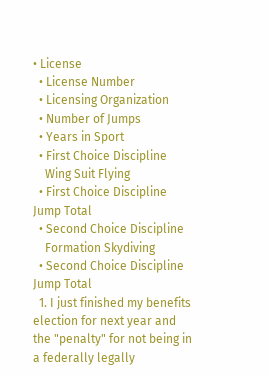• License
  • License Number
  • Licensing Organization
  • Number of Jumps
  • Years in Sport
  • First Choice Discipline
    Wing Suit Flying
  • First Choice Discipline Jump Total
  • Second Choice Discipline
    Formation Skydiving
  • Second Choice Discipline Jump Total
  1. I just finished my benefits election for next year and the "penalty" for not being in a federally legally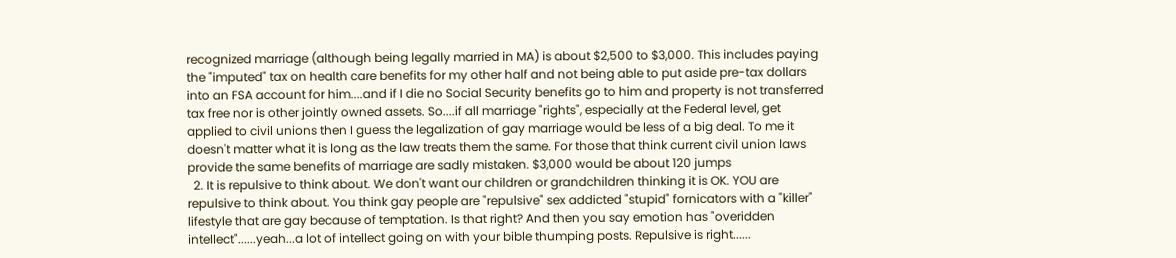recognized marriage (although being legally married in MA) is about $2,500 to $3,000. This includes paying the "imputed" tax on health care benefits for my other half and not being able to put aside pre-tax dollars into an FSA account for him....and if I die no Social Security benefits go to him and property is not transferred tax free nor is other jointly owned assets. So....if all marriage "rights", especially at the Federal level, get applied to civil unions then I guess the legalization of gay marriage would be less of a big deal. To me it doesn't matter what it is long as the law treats them the same. For those that think current civil union laws provide the same benefits of marriage are sadly mistaken. $3,000 would be about 120 jumps
  2. It is repulsive to think about. We don't want our children or grandchildren thinking it is OK. YOU are repulsive to think about. You think gay people are "repulsive" sex addicted "stupid" fornicators with a "killer" lifestyle that are gay because of temptation. Is that right? And then you say emotion has "overidden intellect"......yeah...a lot of intellect going on with your bible thumping posts. Repulsive is right......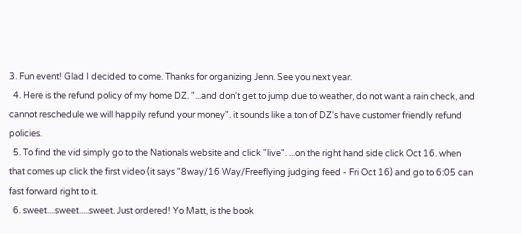3. Fun event! Glad I decided to come. Thanks for organizing Jenn. See you next year.
  4. Here is the refund policy of my home DZ. "...and don't get to jump due to weather, do not want a rain check, and cannot reschedule we will happily refund your money". it sounds like a ton of DZ's have customer friendly refund policies.
  5. To find the vid simply go to the Nationals website and click "live". ...on the right hand side click Oct 16. when that comes up click the first video (it says "8way/16 Way/Freeflying judging feed - Fri Oct 16) and go to 6:05 can fast forward right to it.
  6. sweet....sweet.....sweet. Just ordered! Yo Matt, is the book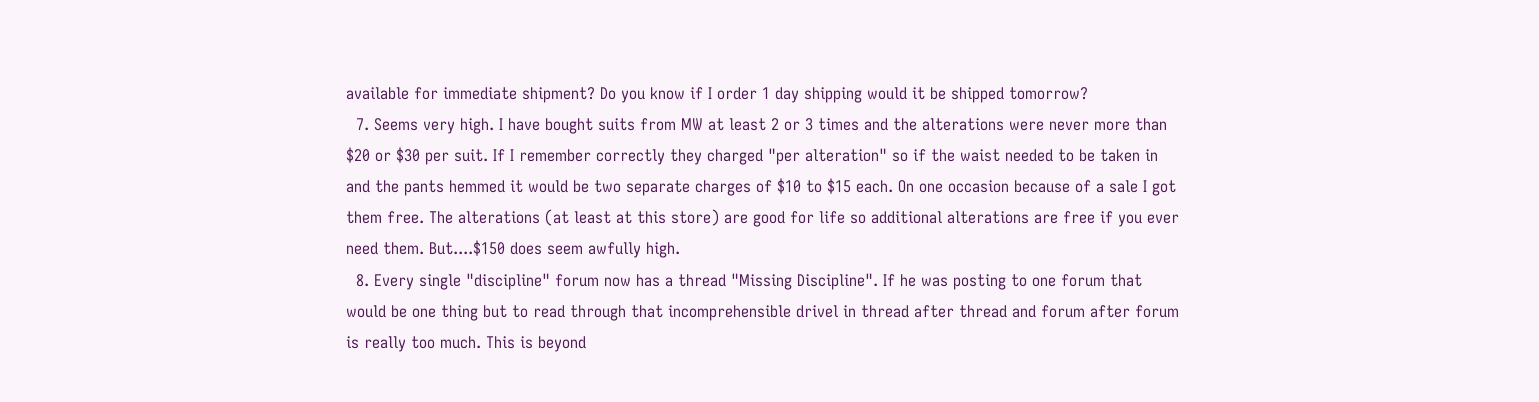available for immediate shipment? Do you know if I order 1 day shipping would it be shipped tomorrow?
  7. Seems very high. I have bought suits from MW at least 2 or 3 times and the alterations were never more than $20 or $30 per suit. If I remember correctly they charged "per alteration" so if the waist needed to be taken in and the pants hemmed it would be two separate charges of $10 to $15 each. On one occasion because of a sale I got them free. The alterations (at least at this store) are good for life so additional alterations are free if you ever need them. But....$150 does seem awfully high.
  8. Every single "discipline" forum now has a thread "Missing Discipline". If he was posting to one forum that would be one thing but to read through that incomprehensible drivel in thread after thread and forum after forum is really too much. This is beyond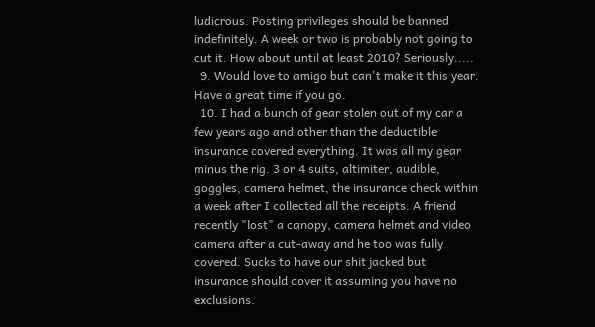ludicrous. Posting privileges should be banned indefinitely. A week or two is probably not going to cut it. How about until at least 2010? Seriously.....
  9. Would love to amigo but can't make it this year. Have a great time if you go.
  10. I had a bunch of gear stolen out of my car a few years ago and other than the deductible insurance covered everything. It was all my gear minus the rig. 3 or 4 suits, altimiter, audible, goggles, camera helmet, the insurance check within a week after I collected all the receipts. A friend recently "lost" a canopy, camera helmet and video camera after a cut-away and he too was fully covered. Sucks to have our shit jacked but insurance should cover it assuming you have no exclusions.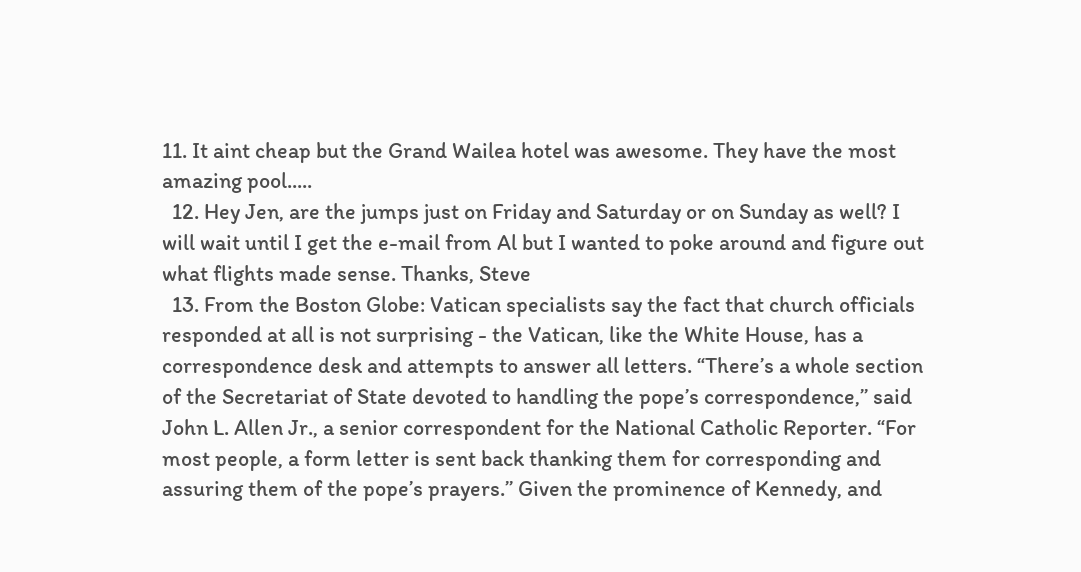11. It aint cheap but the Grand Wailea hotel was awesome. They have the most amazing pool.....
  12. Hey Jen, are the jumps just on Friday and Saturday or on Sunday as well? I will wait until I get the e-mail from Al but I wanted to poke around and figure out what flights made sense. Thanks, Steve
  13. From the Boston Globe: Vatican specialists say the fact that church officials responded at all is not surprising - the Vatican, like the White House, has a correspondence desk and attempts to answer all letters. “There’s a whole section of the Secretariat of State devoted to handling the pope’s correspondence,’’ said John L. Allen Jr., a senior correspondent for the National Catholic Reporter. “For most people, a form letter is sent back thanking them for corresponding and assuring them of the pope’s prayers.’’ Given the prominence of Kennedy, and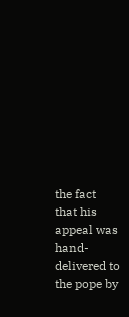the fact that his appeal was hand-delivered to the pope by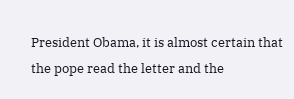President Obama, it is almost certain that the pope read the letter and the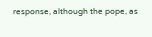response, although the pope, as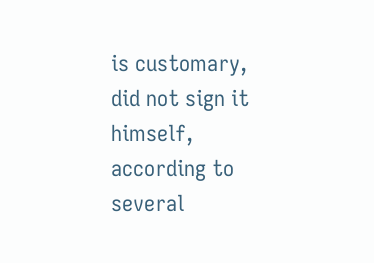is customary, did not sign it himself, according to several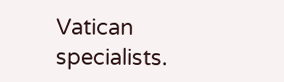Vatican specialists.